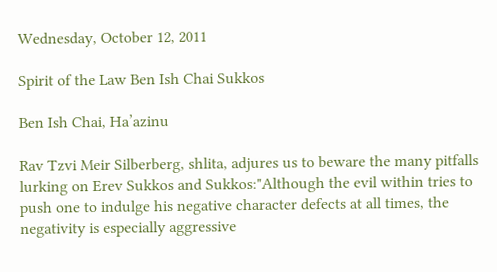Wednesday, October 12, 2011

Spirit of the Law Ben Ish Chai Sukkos

Ben Ish Chai, Ha’azinu

Rav Tzvi Meir Silberberg, shlita, adjures us to beware the many pitfalls lurking on Erev Sukkos and Sukkos:"Although the evil within tries to push one to indulge his negative character defects at all times, the negativity is especially aggressive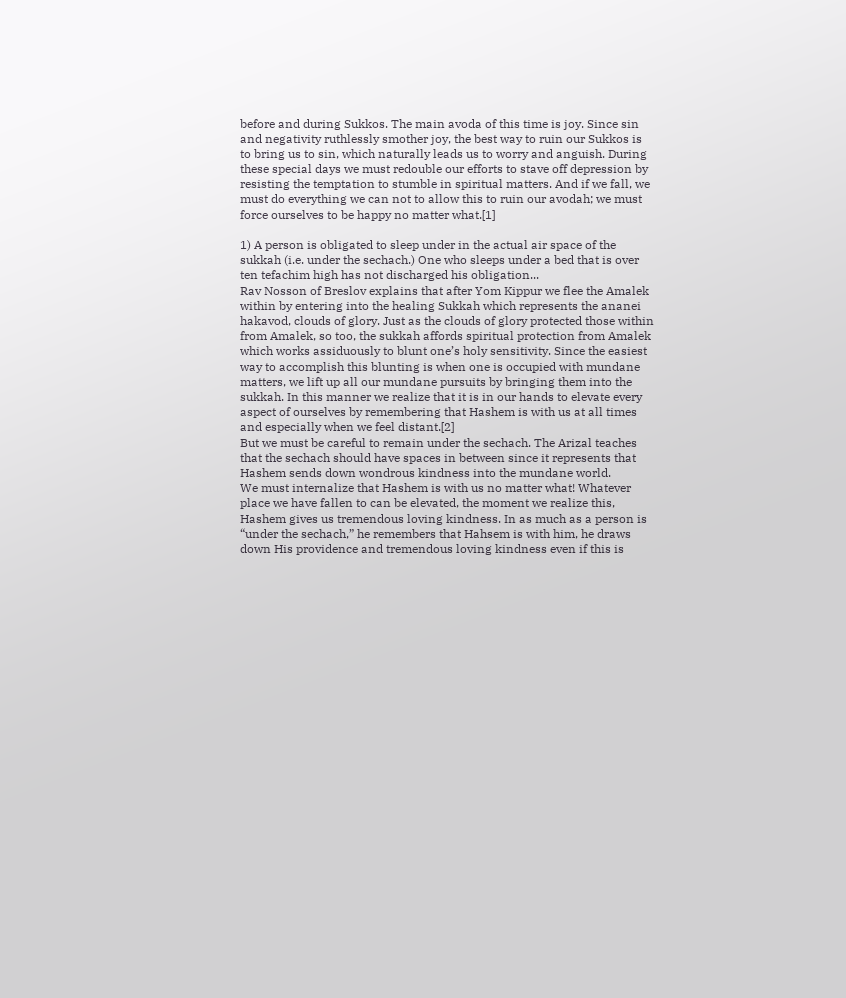before and during Sukkos. The main avoda of this time is joy. Since sin and negativity ruthlessly smother joy, the best way to ruin our Sukkos is to bring us to sin, which naturally leads us to worry and anguish. During these special days we must redouble our efforts to stave off depression by resisting the temptation to stumble in spiritual matters. And if we fall, we must do everything we can not to allow this to ruin our avodah; we must force ourselves to be happy no matter what.[1]

1) A person is obligated to sleep under in the actual air space of the sukkah (i.e. under the sechach.) One who sleeps under a bed that is over ten tefachim high has not discharged his obligation...
Rav Nosson of Breslov explains that after Yom Kippur we flee the Amalek within by entering into the healing Sukkah which represents the ananei hakavod, clouds of glory. Just as the clouds of glory protected those within from Amalek, so too, the sukkah affords spiritual protection from Amalek which works assiduously to blunt one’s holy sensitivity. Since the easiest way to accomplish this blunting is when one is occupied with mundane matters, we lift up all our mundane pursuits by bringing them into the sukkah. In this manner we realize that it is in our hands to elevate every aspect of ourselves by remembering that Hashem is with us at all times and especially when we feel distant.[2]
But we must be careful to remain under the sechach. The Arizal teaches that the sechach should have spaces in between since it represents that Hashem sends down wondrous kindness into the mundane world.
We must internalize that Hashem is with us no matter what! Whatever place we have fallen to can be elevated, the moment we realize this, Hashem gives us tremendous loving kindness. In as much as a person is “under the sechach,” he remembers that Hahsem is with him, he draws down His providence and tremendous loving kindness even if this is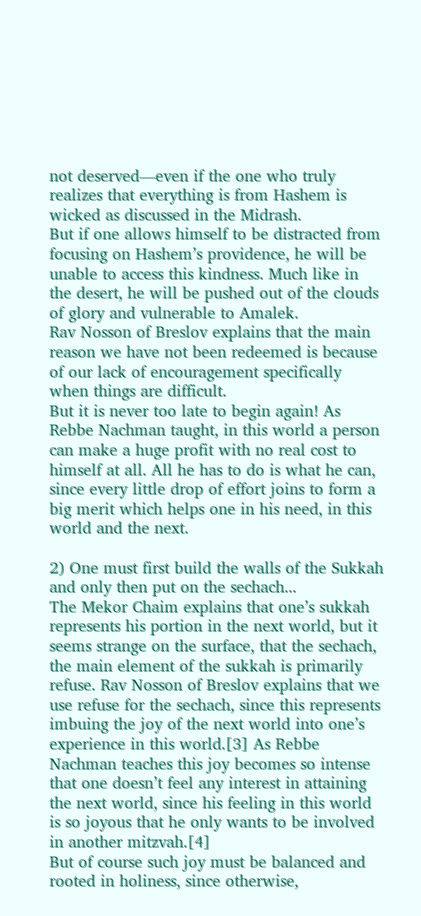not deserved—even if the one who truly realizes that everything is from Hashem is wicked as discussed in the Midrash.
But if one allows himself to be distracted from focusing on Hashem’s providence, he will be unable to access this kindness. Much like in the desert, he will be pushed out of the clouds of glory and vulnerable to Amalek.
Rav Nosson of Breslov explains that the main reason we have not been redeemed is because of our lack of encouragement specifically when things are difficult.
But it is never too late to begin again! As Rebbe Nachman taught, in this world a person can make a huge profit with no real cost to himself at all. All he has to do is what he can, since every little drop of effort joins to form a big merit which helps one in his need, in this world and the next.

2) One must first build the walls of the Sukkah and only then put on the sechach...
The Mekor Chaim explains that one’s sukkah represents his portion in the next world, but it seems strange on the surface, that the sechach, the main element of the sukkah is primarily refuse. Rav Nosson of Breslov explains that we use refuse for the sechach, since this represents imbuing the joy of the next world into one’s experience in this world.[3] As Rebbe Nachman teaches this joy becomes so intense that one doesn’t feel any interest in attaining the next world, since his feeling in this world is so joyous that he only wants to be involved in another mitzvah.[4]
But of course such joy must be balanced and rooted in holiness, since otherwise,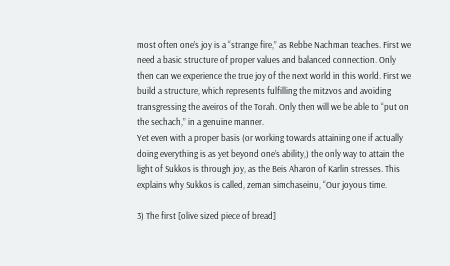most often one’s joy is a “strange fire,” as Rebbe Nachman teaches. First we need a basic structure of proper values and balanced connection. Only then can we experience the true joy of the next world in this world. First we build a structure, which represents fulfilling the mitzvos and avoiding transgressing the aveiros of the Torah. Only then will we be able to “put on the sechach,” in a genuine manner.
Yet even with a proper basis (or working towards attaining one if actually doing everything is as yet beyond one’s ability,) the only way to attain the light of Sukkos is through joy, as the Beis Aharon of Karlin stresses. This explains why Sukkos is called, zeman simchaseinu, “Our joyous time.

3) The first [olive sized piece of bread]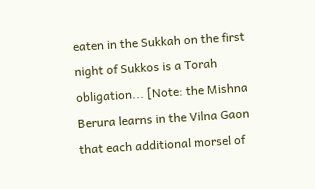eaten in the Sukkah on the first night of Sukkos is a Torah obligation... [Note: the Mishna Berura learns in the Vilna Gaon that each additional morsel of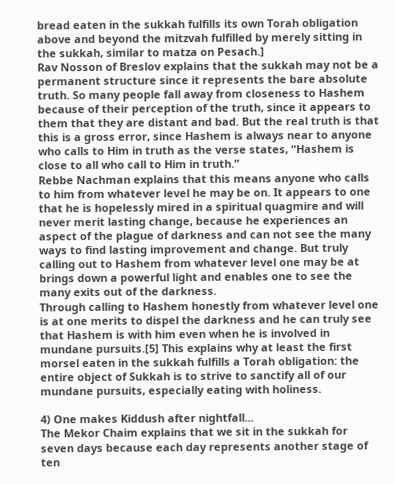bread eaten in the sukkah fulfills its own Torah obligation above and beyond the mitzvah fulfilled by merely sitting in the sukkah, similar to matza on Pesach.]
Rav Nosson of Breslov explains that the sukkah may not be a permanent structure since it represents the bare absolute truth. So many people fall away from closeness to Hashem because of their perception of the truth, since it appears to them that they are distant and bad. But the real truth is that this is a gross error, since Hashem is always near to anyone who calls to Him in truth as the verse states, “Hashem is close to all who call to Him in truth.”
Rebbe Nachman explains that this means anyone who calls to him from whatever level he may be on. It appears to one that he is hopelessly mired in a spiritual quagmire and will never merit lasting change, because he experiences an aspect of the plague of darkness and can not see the many ways to find lasting improvement and change. But truly calling out to Hashem from whatever level one may be at brings down a powerful light and enables one to see the many exits out of the darkness.
Through calling to Hashem honestly from whatever level one is at one merits to dispel the darkness and he can truly see that Hashem is with him even when he is involved in mundane pursuits.[5] This explains why at least the first morsel eaten in the sukkah fulfills a Torah obligation: the entire object of Sukkah is to strive to sanctify all of our mundane pursuits, especially eating with holiness.

4) One makes Kiddush after nightfall...
The Mekor Chaim explains that we sit in the sukkah for seven days because each day represents another stage of ten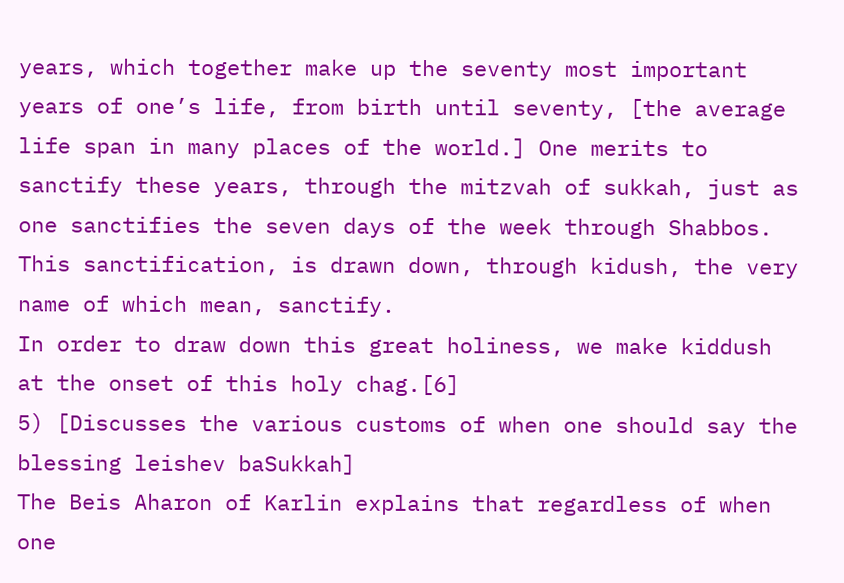years, which together make up the seventy most important years of one’s life, from birth until seventy, [the average life span in many places of the world.] One merits to sanctify these years, through the mitzvah of sukkah, just as one sanctifies the seven days of the week through Shabbos. This sanctification, is drawn down, through kidush, the very name of which mean, sanctify.
In order to draw down this great holiness, we make kiddush at the onset of this holy chag.[6]
5) [Discusses the various customs of when one should say the blessing leishev baSukkah]
The Beis Aharon of Karlin explains that regardless of when one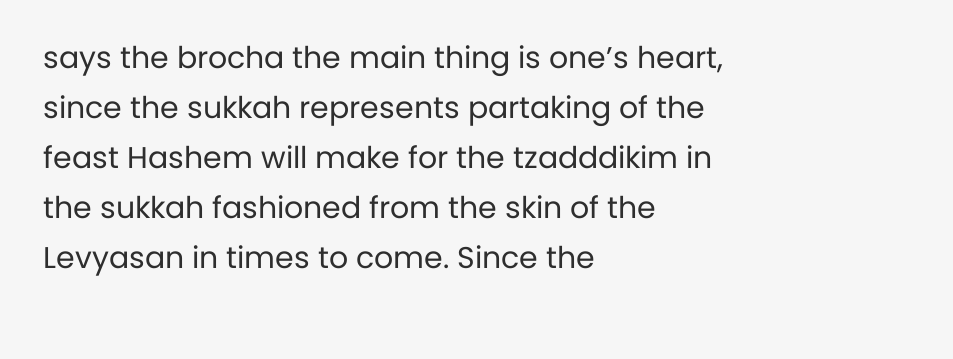says the brocha the main thing is one’s heart, since the sukkah represents partaking of the feast Hashem will make for the tzadddikim in the sukkah fashioned from the skin of the Levyasan in times to come. Since the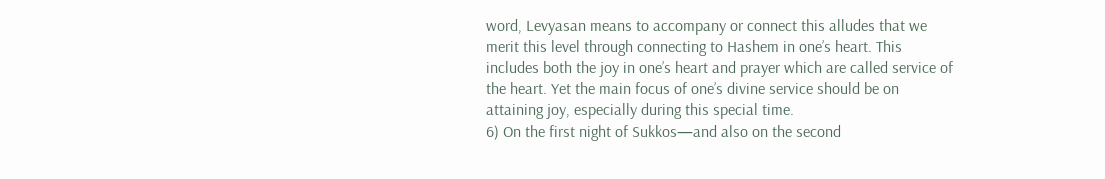word, Levyasan means to accompany or connect this alludes that we merit this level through connecting to Hashem in one’s heart. This includes both the joy in one’s heart and prayer which are called service of the heart. Yet the main focus of one’s divine service should be on attaining joy, especially during this special time.
6) On the first night of Sukkos—and also on the second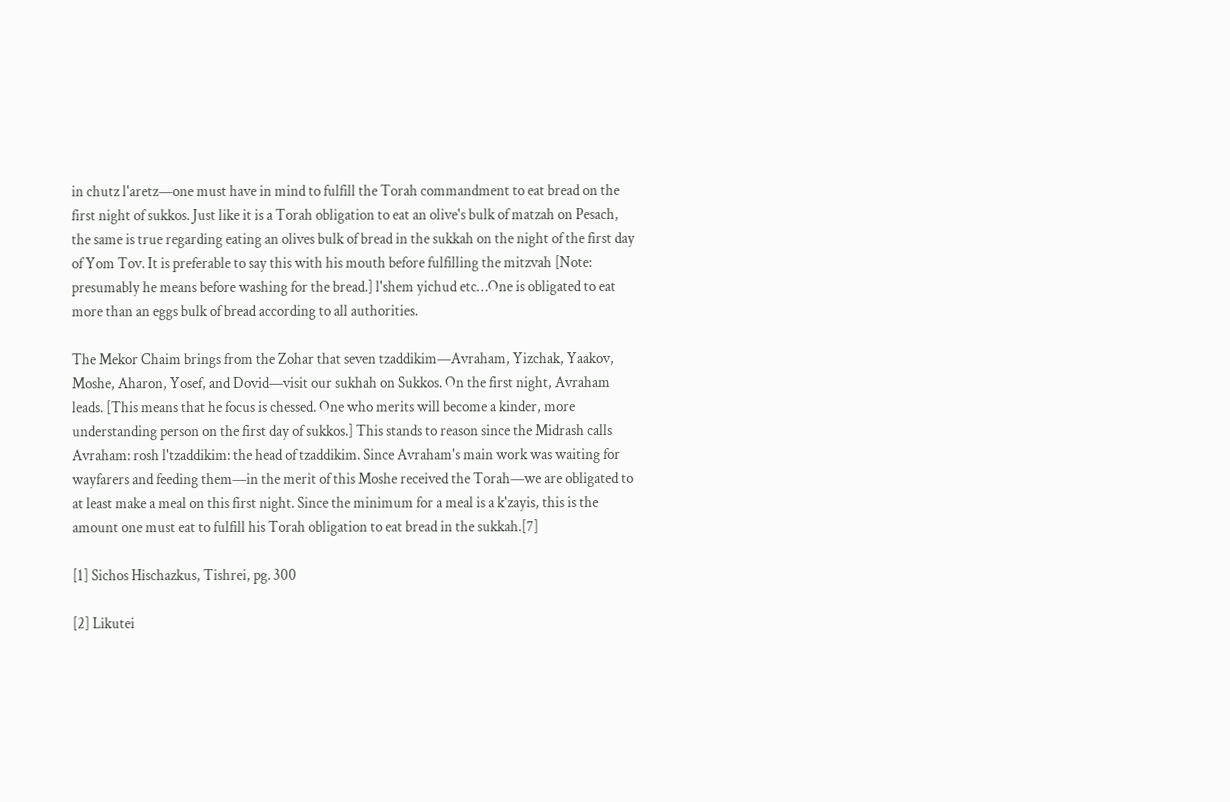in chutz l'aretz—one must have in mind to fulfill the Torah commandment to eat bread on the first night of sukkos. Just like it is a Torah obligation to eat an olive's bulk of matzah on Pesach, the same is true regarding eating an olives bulk of bread in the sukkah on the night of the first day of Yom Tov. It is preferable to say this with his mouth before fulfilling the mitzvah [Note: presumably he means before washing for the bread.] l'shem yichud etc…One is obligated to eat more than an eggs bulk of bread according to all authorities.

The Mekor Chaim brings from the Zohar that seven tzaddikim—Avraham, Yizchak, Yaakov, Moshe, Aharon, Yosef, and Dovid—visit our sukhah on Sukkos. On the first night, Avraham leads. [This means that he focus is chessed. One who merits will become a kinder, more understanding person on the first day of sukkos.] This stands to reason since the Midrash calls Avraham: rosh l'tzaddikim: the head of tzaddikim. Since Avraham's main work was waiting for wayfarers and feeding them—in the merit of this Moshe received the Torah—we are obligated to at least make a meal on this first night. Since the minimum for a meal is a k'zayis, this is the amount one must eat to fulfill his Torah obligation to eat bread in the sukkah.[7]

[1] Sichos Hischazkus, Tishrei, pg. 300

[2] Likutei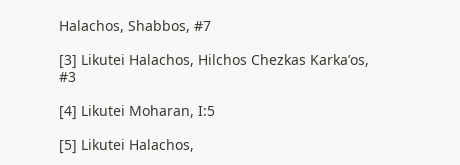Halachos, Shabbos, #7

[3] Likutei Halachos, Hilchos Chezkas Karka’os, #3

[4] Likutei Moharan, I:5

[5] Likutei Halachos,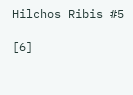Hilchos Ribis #5

[6]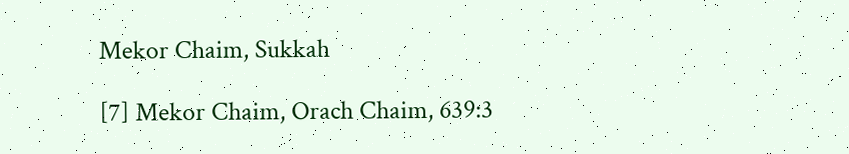Mekor Chaim, Sukkah

[7] Mekor Chaim, Orach Chaim, 639:3